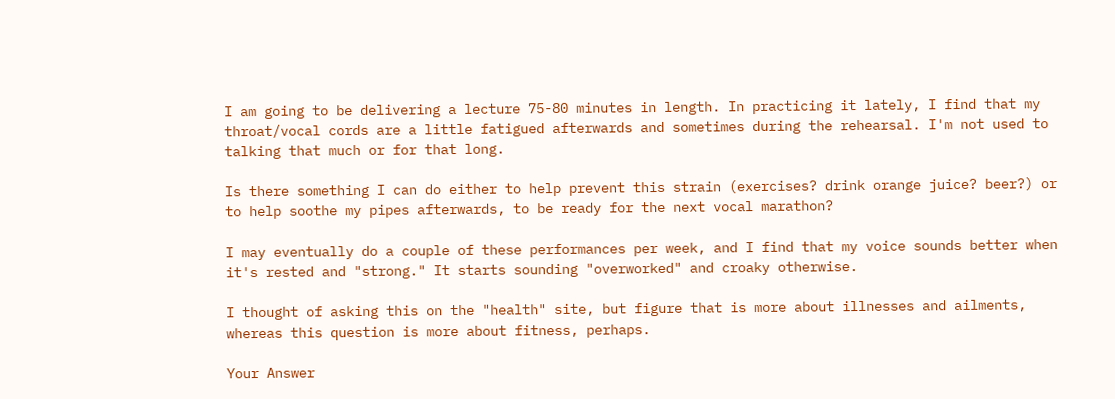I am going to be delivering a lecture 75-80 minutes in length. In practicing it lately, I find that my throat/vocal cords are a little fatigued afterwards and sometimes during the rehearsal. I'm not used to talking that much or for that long.

Is there something I can do either to help prevent this strain (exercises? drink orange juice? beer?) or to help soothe my pipes afterwards, to be ready for the next vocal marathon?

I may eventually do a couple of these performances per week, and I find that my voice sounds better when it's rested and "strong." It starts sounding "overworked" and croaky otherwise.

I thought of asking this on the "health" site, but figure that is more about illnesses and ailments, whereas this question is more about fitness, perhaps.

Your Answer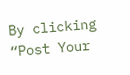By clicking “Post Your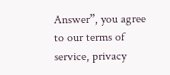Answer”, you agree to our terms of service, privacy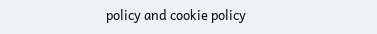policy and cookie policy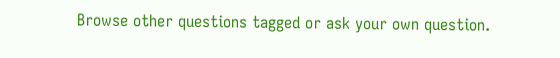Browse other questions tagged or ask your own question.